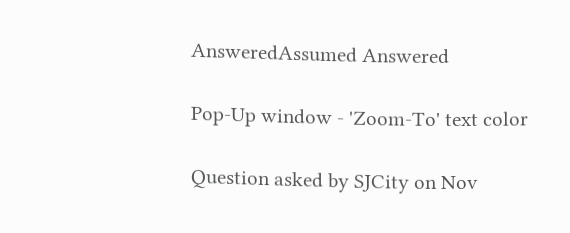AnsweredAssumed Answered

Pop-Up window - 'Zoom-To' text color

Question asked by SJCity on Nov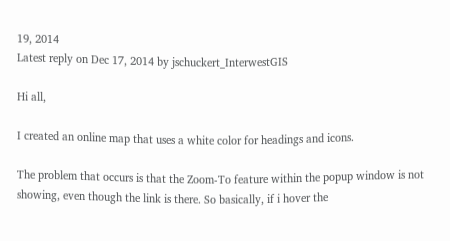19, 2014
Latest reply on Dec 17, 2014 by jschuckert_InterwestGIS

Hi all,

I created an online map that uses a white color for headings and icons.

The problem that occurs is that the Zoom-To feature within the popup window is not showing, even though the link is there. So basically, if i hover the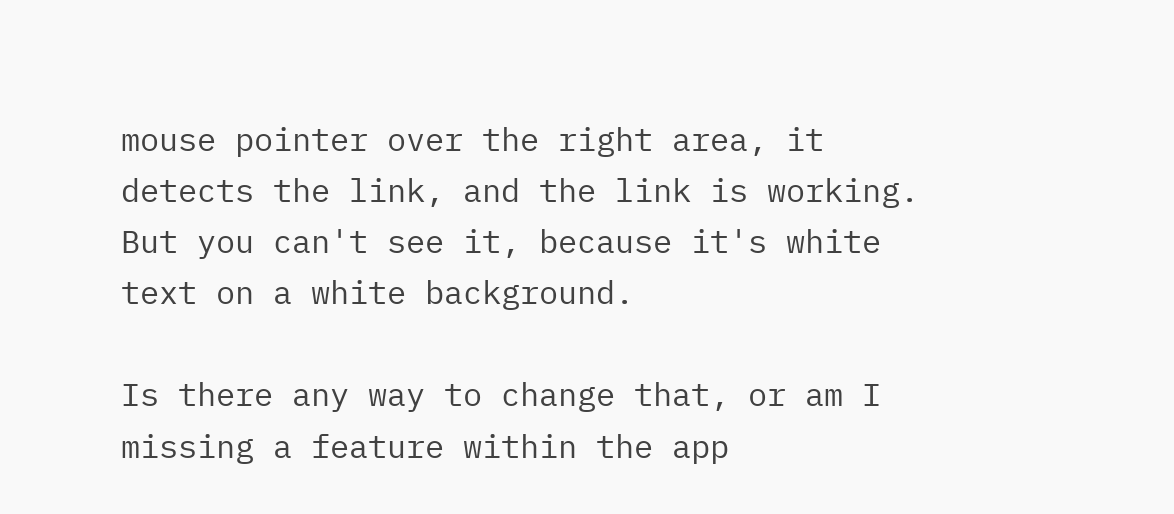mouse pointer over the right area, it detects the link, and the link is working. But you can't see it, because it's white text on a white background.

Is there any way to change that, or am I missing a feature within the app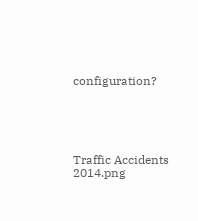configuration?





Traffic Accidents 2014.png